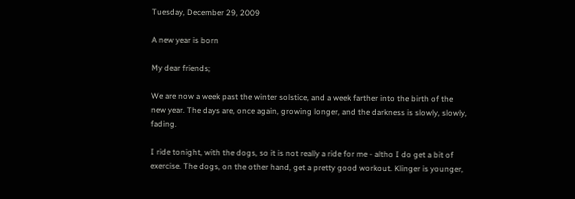Tuesday, December 29, 2009

A new year is born

My dear friends;

We are now a week past the winter solstice, and a week farther into the birth of the new year. The days are, once again, growing longer, and the darkness is slowly, slowly, fading.

I ride tonight, with the dogs, so it is not really a ride for me - altho I do get a bit of exercise. The dogs, on the other hand, get a pretty good workout. Klinger is younger,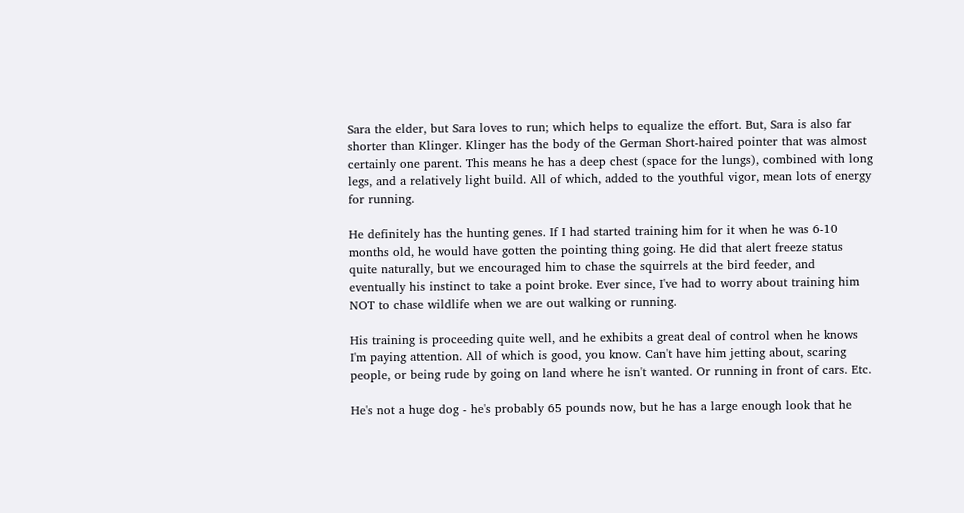Sara the elder, but Sara loves to run; which helps to equalize the effort. But, Sara is also far shorter than Klinger. Klinger has the body of the German Short-haired pointer that was almost certainly one parent. This means he has a deep chest (space for the lungs), combined with long legs, and a relatively light build. All of which, added to the youthful vigor, mean lots of energy for running.

He definitely has the hunting genes. If I had started training him for it when he was 6-10 months old, he would have gotten the pointing thing going. He did that alert freeze status quite naturally, but we encouraged him to chase the squirrels at the bird feeder, and eventually his instinct to take a point broke. Ever since, I've had to worry about training him NOT to chase wildlife when we are out walking or running.

His training is proceeding quite well, and he exhibits a great deal of control when he knows I'm paying attention. All of which is good, you know. Can't have him jetting about, scaring people, or being rude by going on land where he isn't wanted. Or running in front of cars. Etc.

He's not a huge dog - he's probably 65 pounds now, but he has a large enough look that he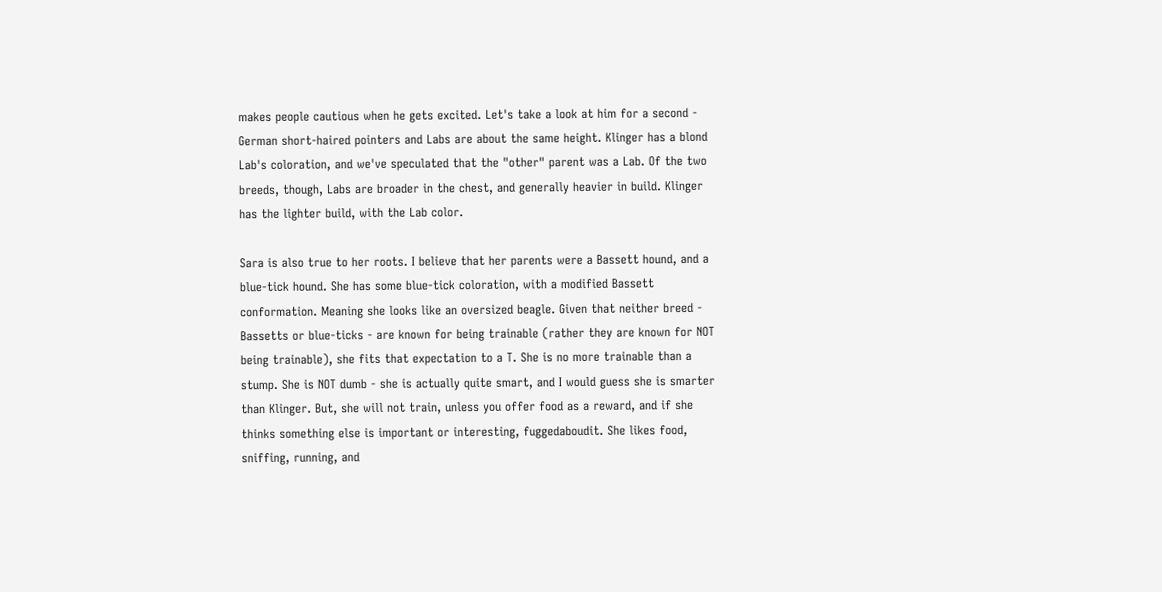makes people cautious when he gets excited. Let's take a look at him for a second - German short-haired pointers and Labs are about the same height. Klinger has a blond Lab's coloration, and we've speculated that the "other" parent was a Lab. Of the two breeds, though, Labs are broader in the chest, and generally heavier in build. Klinger has the lighter build, with the Lab color.

Sara is also true to her roots. I believe that her parents were a Bassett hound, and a blue-tick hound. She has some blue-tick coloration, with a modified Bassett conformation. Meaning she looks like an oversized beagle. Given that neither breed - Bassetts or blue-ticks - are known for being trainable (rather they are known for NOT being trainable), she fits that expectation to a T. She is no more trainable than a stump. She is NOT dumb - she is actually quite smart, and I would guess she is smarter than Klinger. But, she will not train, unless you offer food as a reward, and if she thinks something else is important or interesting, fuggedaboudit. She likes food, sniffing, running, and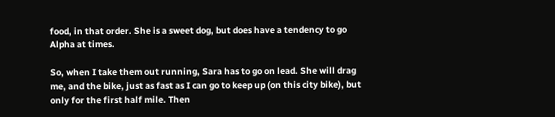food, in that order. She is a sweet dog, but does have a tendency to go Alpha at times.

So, when I take them out running, Sara has to go on lead. She will drag me, and the bike, just as fast as I can go to keep up (on this city bike), but only for the first half mile. Then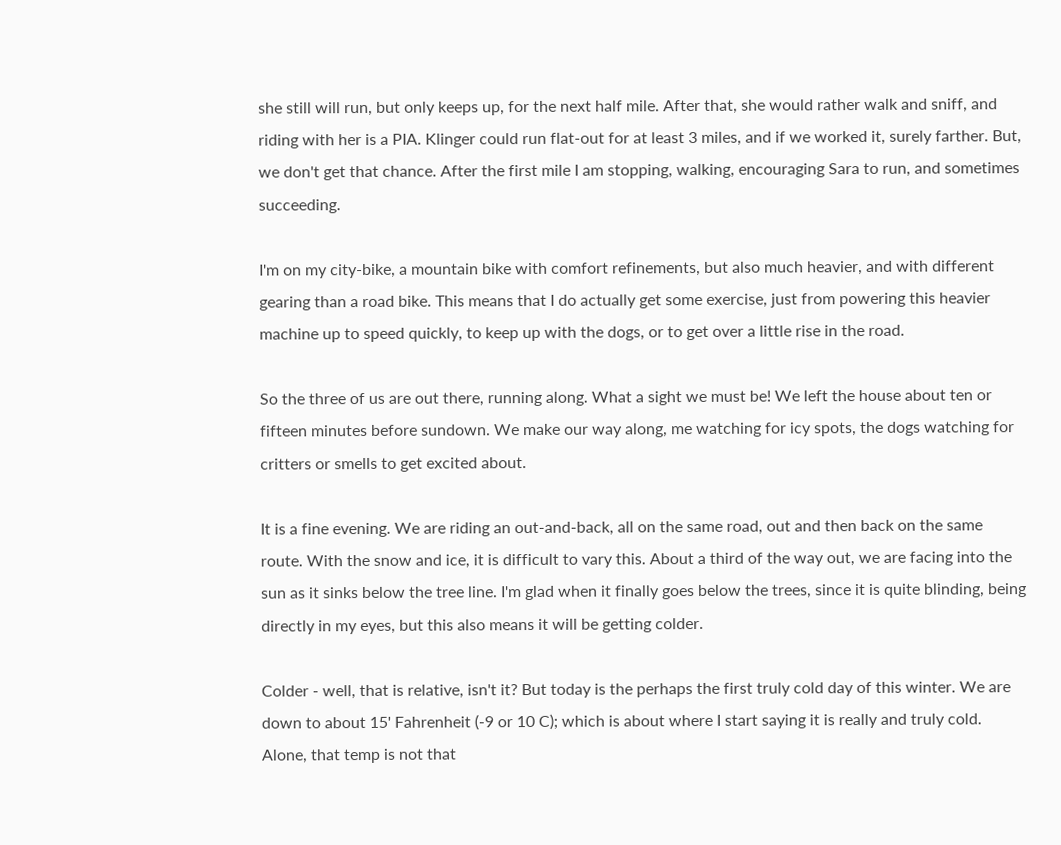she still will run, but only keeps up, for the next half mile. After that, she would rather walk and sniff, and riding with her is a PIA. Klinger could run flat-out for at least 3 miles, and if we worked it, surely farther. But, we don't get that chance. After the first mile I am stopping, walking, encouraging Sara to run, and sometimes succeeding.

I'm on my city-bike, a mountain bike with comfort refinements, but also much heavier, and with different gearing than a road bike. This means that I do actually get some exercise, just from powering this heavier machine up to speed quickly, to keep up with the dogs, or to get over a little rise in the road.

So the three of us are out there, running along. What a sight we must be! We left the house about ten or fifteen minutes before sundown. We make our way along, me watching for icy spots, the dogs watching for critters or smells to get excited about.

It is a fine evening. We are riding an out-and-back, all on the same road, out and then back on the same route. With the snow and ice, it is difficult to vary this. About a third of the way out, we are facing into the sun as it sinks below the tree line. I'm glad when it finally goes below the trees, since it is quite blinding, being directly in my eyes, but this also means it will be getting colder.

Colder - well, that is relative, isn't it? But today is the perhaps the first truly cold day of this winter. We are down to about 15' Fahrenheit (-9 or 10 C); which is about where I start saying it is really and truly cold. Alone, that temp is not that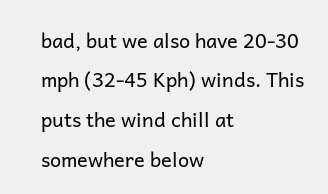bad, but we also have 20-30 mph (32-45 Kph) winds. This puts the wind chill at somewhere below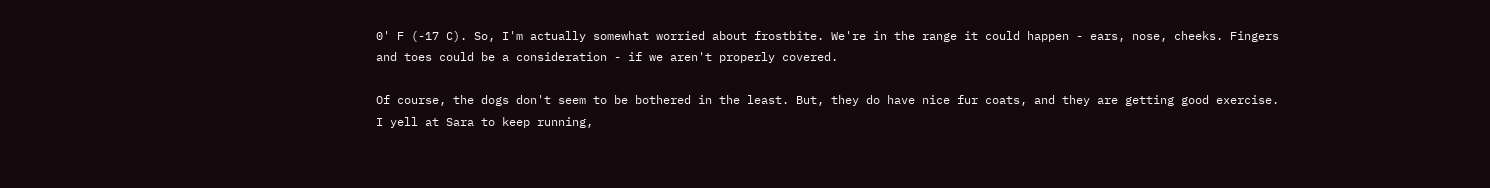0' F (-17 C). So, I'm actually somewhat worried about frostbite. We're in the range it could happen - ears, nose, cheeks. Fingers and toes could be a consideration - if we aren't properly covered.

Of course, the dogs don't seem to be bothered in the least. But, they do have nice fur coats, and they are getting good exercise. I yell at Sara to keep running,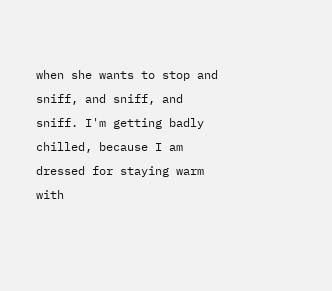when she wants to stop and sniff, and sniff, and sniff. I'm getting badly chilled, because I am dressed for staying warm with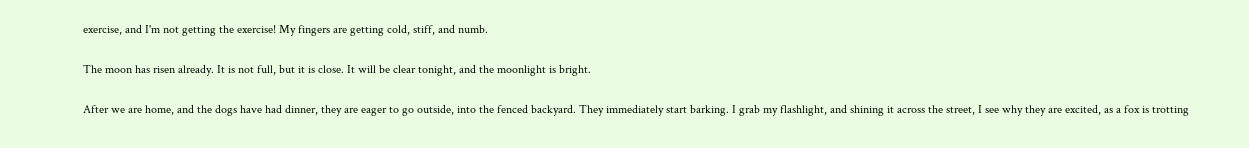exercise, and I'm not getting the exercise! My fingers are getting cold, stiff, and numb.

The moon has risen already. It is not full, but it is close. It will be clear tonight, and the moonlight is bright.

After we are home, and the dogs have had dinner, they are eager to go outside, into the fenced backyard. They immediately start barking. I grab my flashlight, and shining it across the street, I see why they are excited, as a fox is trotting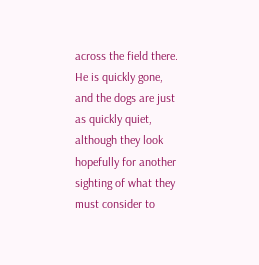across the field there. He is quickly gone, and the dogs are just as quickly quiet, although they look hopefully for another sighting of what they must consider to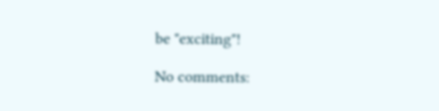be "exciting"!

No comments: